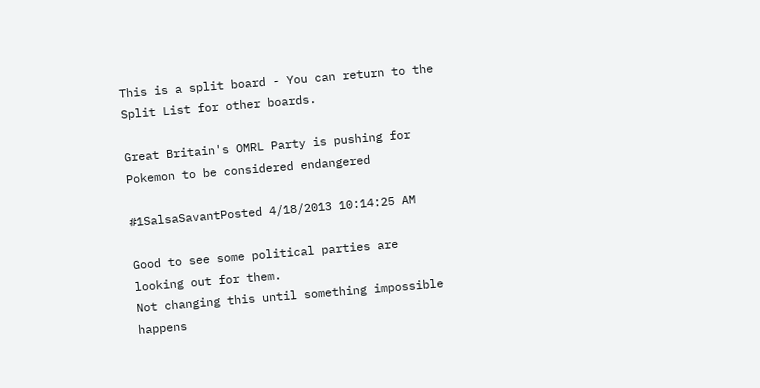This is a split board - You can return to the Split List for other boards.

Great Britain's OMRL Party is pushing for Pokemon to be considered endangered

#1SalsaSavantPosted 4/18/2013 10:14:25 AM

Good to see some political parties are looking out for them.
Not changing this until something impossible happens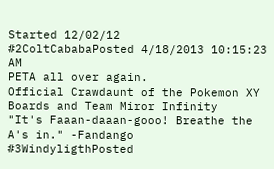Started 12/02/12
#2ColtCababaPosted 4/18/2013 10:15:23 AM
PETA all over again.
Official Crawdaunt of the Pokemon XY Boards and Team Miror Infinity
"It's Faaan-daaan-gooo! Breathe the A's in." -Fandango
#3WindyligthPosted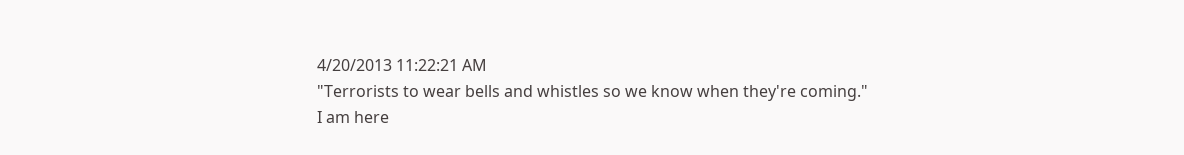4/20/2013 11:22:21 AM
"Terrorists to wear bells and whistles so we know when they're coming."
I am here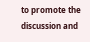to promote the discussion and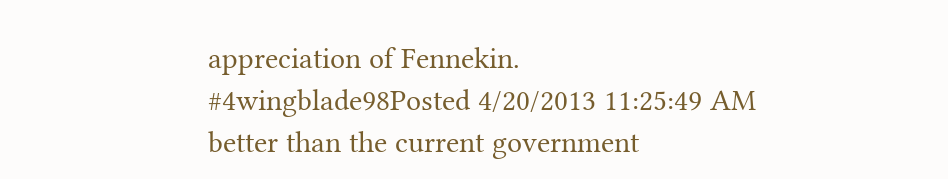appreciation of Fennekin.
#4wingblade98Posted 4/20/2013 11:25:49 AM
better than the current government